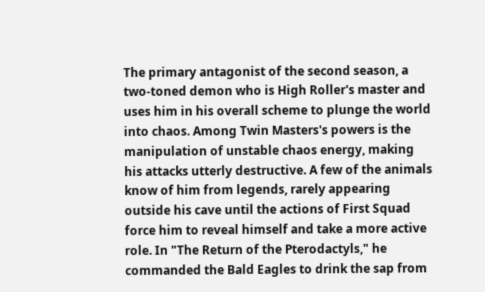The primary antagonist of the second season, a two-toned demon who is High Roller's master and uses him in his overall scheme to plunge the world into chaos. Among Twin Masters's powers is the manipulation of unstable chaos energy, making his attacks utterly destructive. A few of the animals know of him from legends, rarely appearing outside his cave until the actions of First Squad force him to reveal himself and take a more active role. In "The Return of the Pterodactyls," he commanded the Bald Eagles to drink the sap from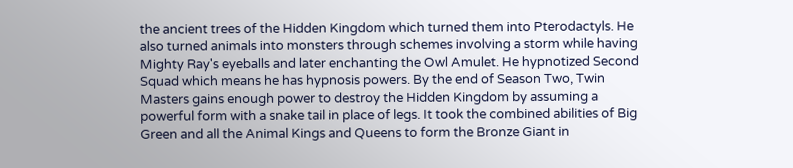the ancient trees of the Hidden Kingdom which turned them into Pterodactyls. He also turned animals into monsters through schemes involving a storm while having Mighty Ray's eyeballs and later enchanting the Owl Amulet. He hypnotized Second Squad which means he has hypnosis powers. By the end of Season Two, Twin Masters gains enough power to destroy the Hidden Kingdom by assuming a powerful form with a snake tail in place of legs. It took the combined abilities of Big Green and all the Animal Kings and Queens to form the Bronze Giant in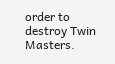order to destroy Twin Masters.